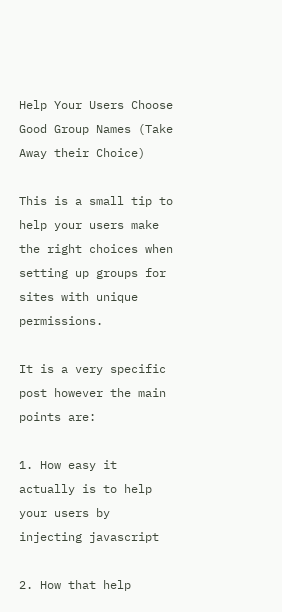Help Your Users Choose Good Group Names (Take Away their Choice)

This is a small tip to help your users make the right choices when setting up groups for sites with unique permissions.

It is a very specific post however the main points are:

1. How easy it actually is to help your users by injecting javascript

2. How that help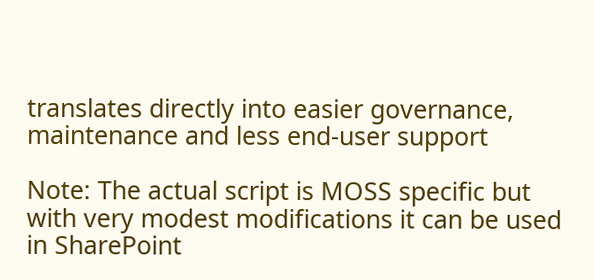translates directly into easier governance, maintenance and less end-user support

Note: The actual script is MOSS specific but with very modest modifications it can be used in SharePoint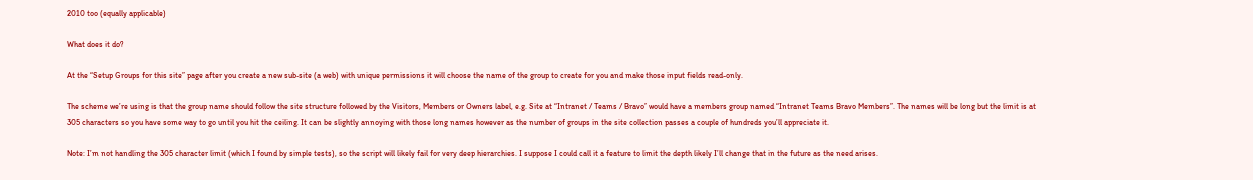2010 too (equally applicable)

What does it do?

At the “Setup Groups for this site” page after you create a new sub-site (a web) with unique permissions it will choose the name of the group to create for you and make those input fields read-only.

The scheme we’re using is that the group name should follow the site structure followed by the Visitors, Members or Owners label, e.g. Site at “Intranet / Teams / Bravo” would have a members group named “Intranet Teams Bravo Members”. The names will be long but the limit is at 305 characters so you have some way to go until you hit the ceiling. It can be slightly annoying with those long names however as the number of groups in the site collection passes a couple of hundreds you’ll appreciate it.

Note: I’m not handling the 305 character limit (which I found by simple tests), so the script will likely fail for very deep hierarchies. I suppose I could call it a feature to limit the depth likely I’ll change that in the future as the need arises.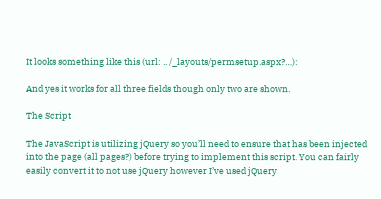It looks something like this (url: .. /_layouts/permsetup.aspx?…):

And yes it works for all three fields though only two are shown.

The Script

The JavaScript is utilizing jQuery so you’ll need to ensure that has been injected into the page (all pages?) before trying to implement this script. You can fairly easily convert it to not use jQuery however I’ve used jQuery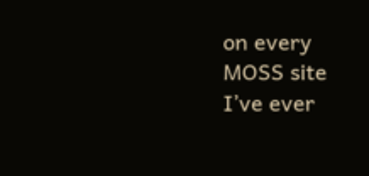on every MOSS site I’ve ever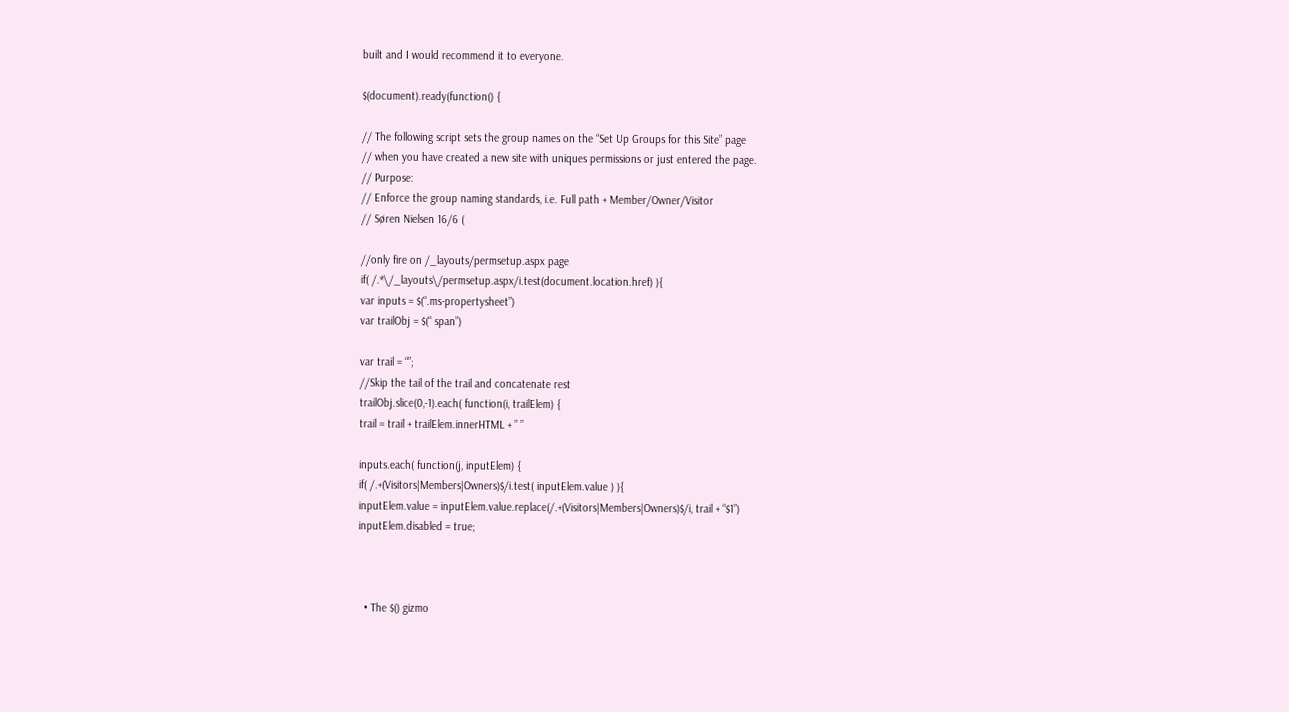built and I would recommend it to everyone.

$(document).ready(function() {

// The following script sets the group names on the “Set Up Groups for this Site” page
// when you have created a new site with uniques permissions or just entered the page.
// Purpose:
// Enforce the group naming standards, i.e. Full path + Member/Owner/Visitor
// Søren Nielsen 16/6 (

//only fire on /_layouts/permsetup.aspx page
if( /.*\/_layouts\/permsetup.aspx/i.test(document.location.href) ){
var inputs = $(“.ms-propertysheet”)
var trailObj = $(“ span”)

var trail = “”;
//Skip the tail of the trail and concatenate rest
trailObj.slice(0,-1).each( function(i, trailElem) {
trail = trail + trailElem.innerHTML + ” ”

inputs.each( function(j, inputElem) {
if( /.+(Visitors|Members|Owners)$/i.test( inputElem.value ) ){
inputElem.value = inputElem.value.replace(/.+(Visitors|Members|Owners)$/i, trail + “$1”)
inputElem.disabled = true;



  • The $() gizmo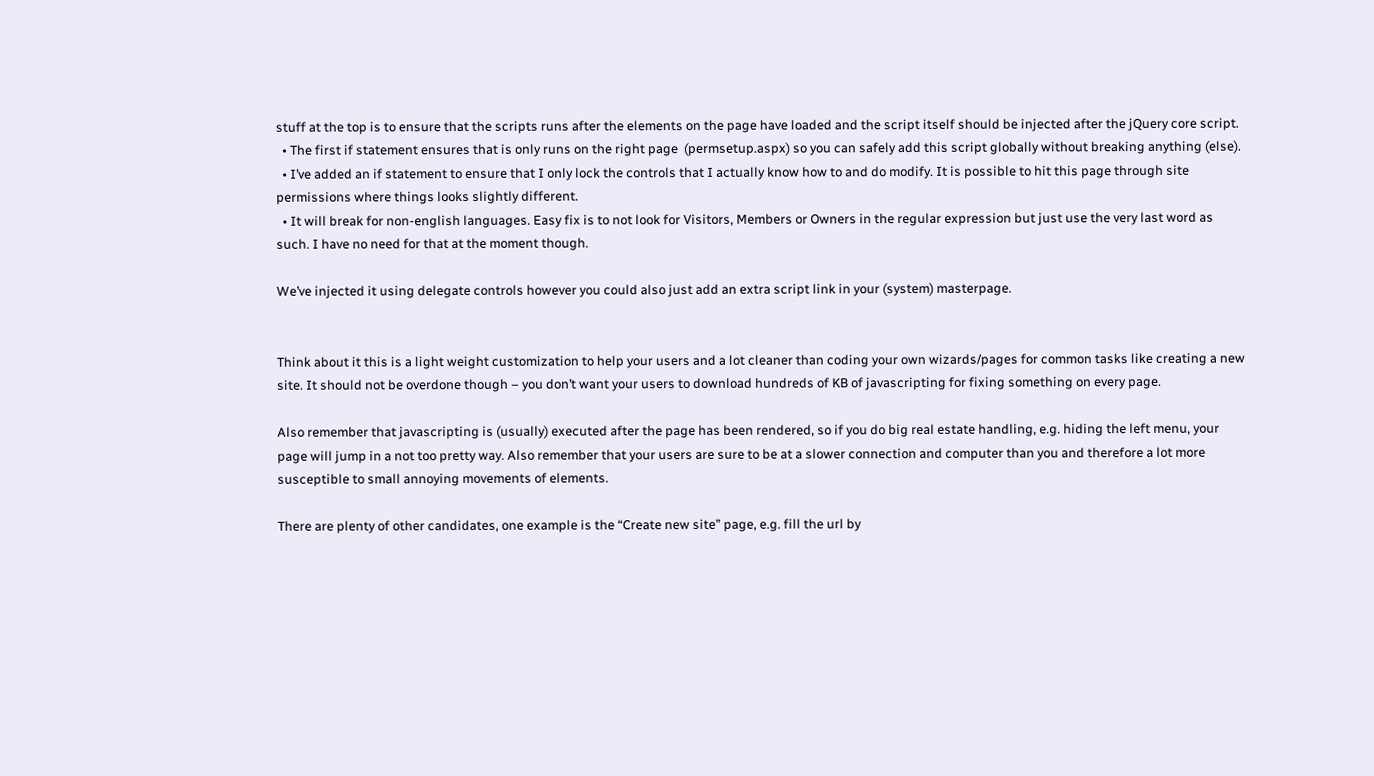stuff at the top is to ensure that the scripts runs after the elements on the page have loaded and the script itself should be injected after the jQuery core script.
  • The first if statement ensures that is only runs on the right page  (permsetup.aspx) so you can safely add this script globally without breaking anything (else).
  • I’ve added an if statement to ensure that I only lock the controls that I actually know how to and do modify. It is possible to hit this page through site permissions where things looks slightly different.
  • It will break for non-english languages. Easy fix is to not look for Visitors, Members or Owners in the regular expression but just use the very last word as such. I have no need for that at the moment though.

We’ve injected it using delegate controls however you could also just add an extra script link in your (system) masterpage.


Think about it this is a light weight customization to help your users and a lot cleaner than coding your own wizards/pages for common tasks like creating a new site. It should not be overdone though – you don’t want your users to download hundreds of KB of javascripting for fixing something on every page.

Also remember that javascripting is (usually) executed after the page has been rendered, so if you do big real estate handling, e.g. hiding the left menu, your page will jump in a not too pretty way. Also remember that your users are sure to be at a slower connection and computer than you and therefore a lot more susceptible to small annoying movements of elements.

There are plenty of other candidates, one example is the “Create new site” page, e.g. fill the url by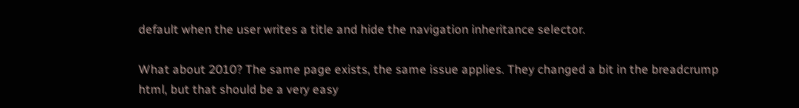default when the user writes a title and hide the navigation inheritance selector.

What about 2010? The same page exists, the same issue applies. They changed a bit in the breadcrump html, but that should be a very easy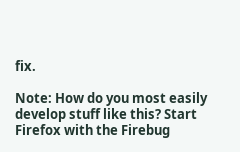fix.

Note: How do you most easily develop stuff like this? Start Firefox with the Firebug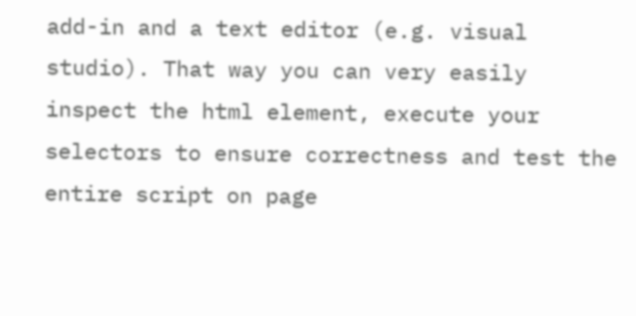add-in and a text editor (e.g. visual studio). That way you can very easily inspect the html element, execute your selectors to ensure correctness and test the entire script on page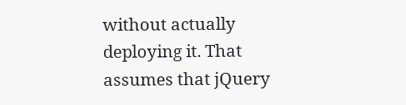without actually deploying it. That assumes that jQuery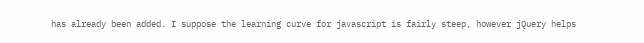has already been added. I suppose the learning curve for javascript is fairly steep, however jQuery helps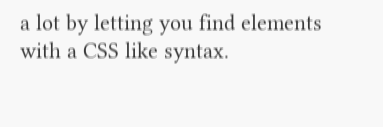a lot by letting you find elements with a CSS like syntax.